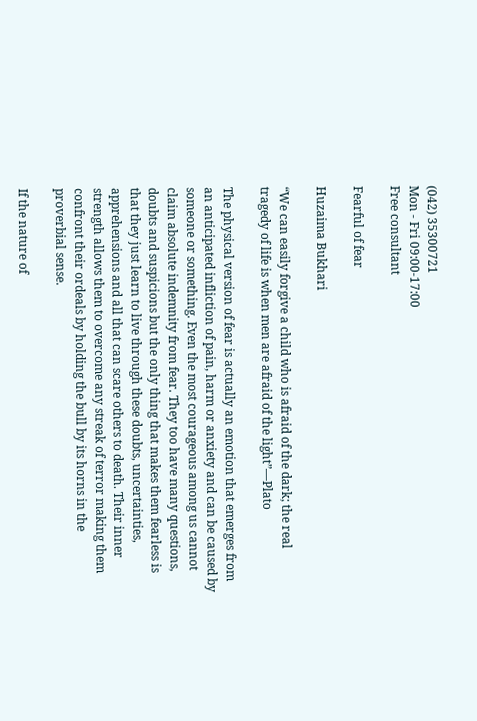(042) 35300721
Mon - Fri 09:00-17:00
Free consultant

Fearful of fear

Huzaima Bukhari

“We can easily forgive a child who is afraid of the dark; the real tragedy of life is when men are afraid of the light”―Plato

The physical version of fear is actually an emotion that emerges from an anticipated infliction of pain, harm or anxiety and can be caused by someone or something. Even the most courageous among us cannot claim absolute indemnity from fear. They too have many questions, doubts and suspicions but the only thing that makes them fearless is that they just learn to live through these doubts, uncertainties, apprehensions and all that can scare others to death. Their inner strength allows them to overcome any streak of terror making them confront their ordeals by holding the bull by its horns in the proverbial sense.

If the nature of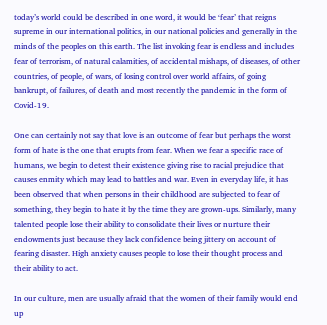today’s world could be described in one word, it would be ‘fear’ that reigns supreme in our international politics, in our national policies and generally in the minds of the peoples on this earth. The list invoking fear is endless and includes fear of terrorism, of natural calamities, of accidental mishaps, of diseases, of other countries, of people, of wars, of losing control over world affairs, of going bankrupt, of failures, of death and most recently the pandemic in the form of Covid-19.

One can certainly not say that love is an outcome of fear but perhaps the worst form of hate is the one that erupts from fear. When we fear a specific race of humans, we begin to detest their existence giving rise to racial prejudice that causes enmity which may lead to battles and war. Even in everyday life, it has been observed that when persons in their childhood are subjected to fear of something, they begin to hate it by the time they are grown-ups. Similarly, many talented people lose their ability to consolidate their lives or nurture their endowments just because they lack confidence being jittery on account of fearing disaster. High anxiety causes people to lose their thought process and their ability to act.

In our culture, men are usually afraid that the women of their family would end up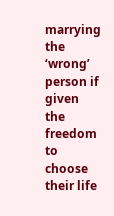marrying the ‘wrong’ person if given the freedom to choose their life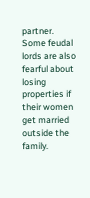partner. Some feudal lords are also fearful about losing properties if their women get married outside the family.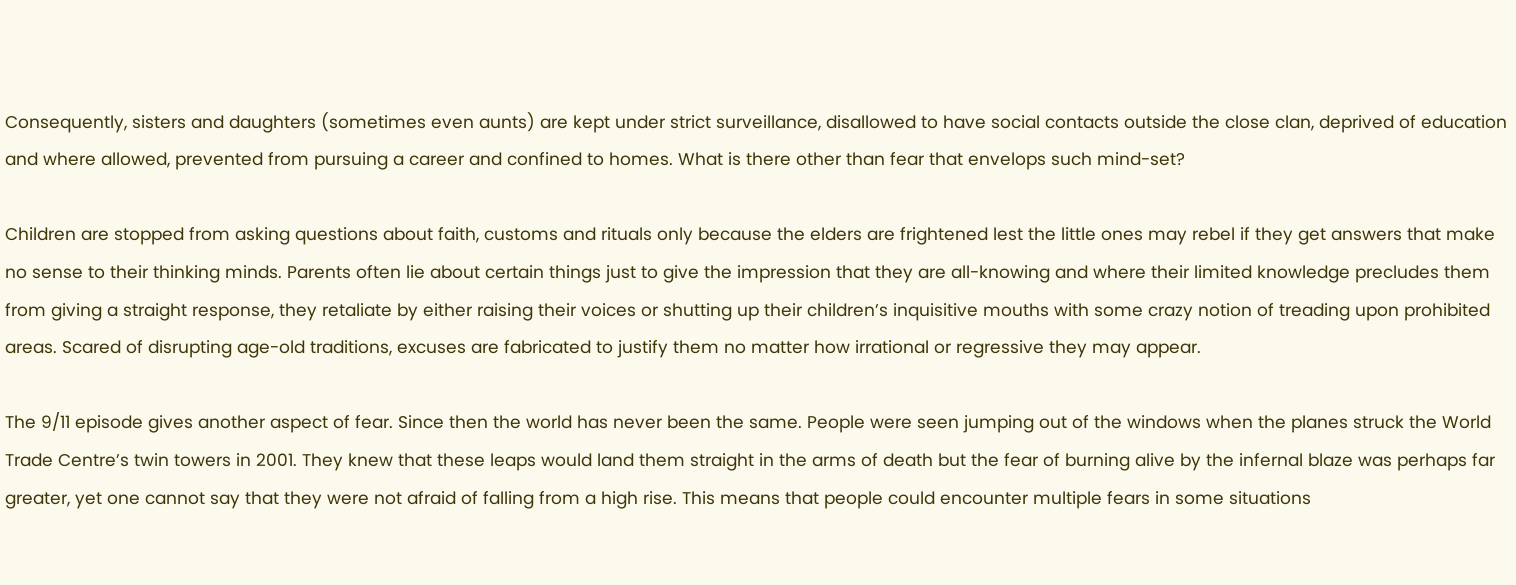Consequently, sisters and daughters (sometimes even aunts) are kept under strict surveillance, disallowed to have social contacts outside the close clan, deprived of education and where allowed, prevented from pursuing a career and confined to homes. What is there other than fear that envelops such mind-set?

Children are stopped from asking questions about faith, customs and rituals only because the elders are frightened lest the little ones may rebel if they get answers that make no sense to their thinking minds. Parents often lie about certain things just to give the impression that they are all-knowing and where their limited knowledge precludes them from giving a straight response, they retaliate by either raising their voices or shutting up their children’s inquisitive mouths with some crazy notion of treading upon prohibited areas. Scared of disrupting age-old traditions, excuses are fabricated to justify them no matter how irrational or regressive they may appear.

The 9/11 episode gives another aspect of fear. Since then the world has never been the same. People were seen jumping out of the windows when the planes struck the World Trade Centre’s twin towers in 2001. They knew that these leaps would land them straight in the arms of death but the fear of burning alive by the infernal blaze was perhaps far greater, yet one cannot say that they were not afraid of falling from a high rise. This means that people could encounter multiple fears in some situations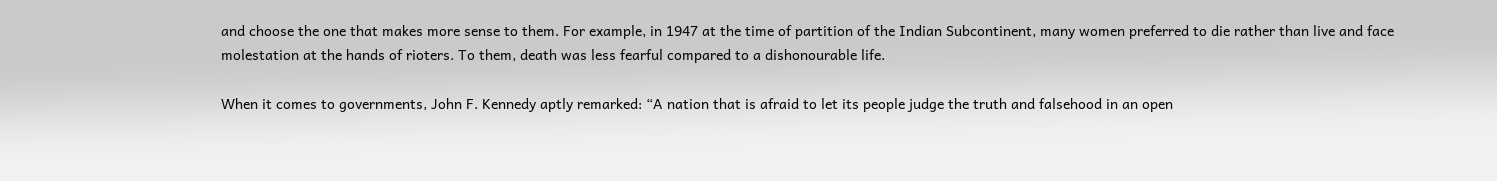and choose the one that makes more sense to them. For example, in 1947 at the time of partition of the Indian Subcontinent, many women preferred to die rather than live and face molestation at the hands of rioters. To them, death was less fearful compared to a dishonourable life.

When it comes to governments, John F. Kennedy aptly remarked: “A nation that is afraid to let its people judge the truth and falsehood in an open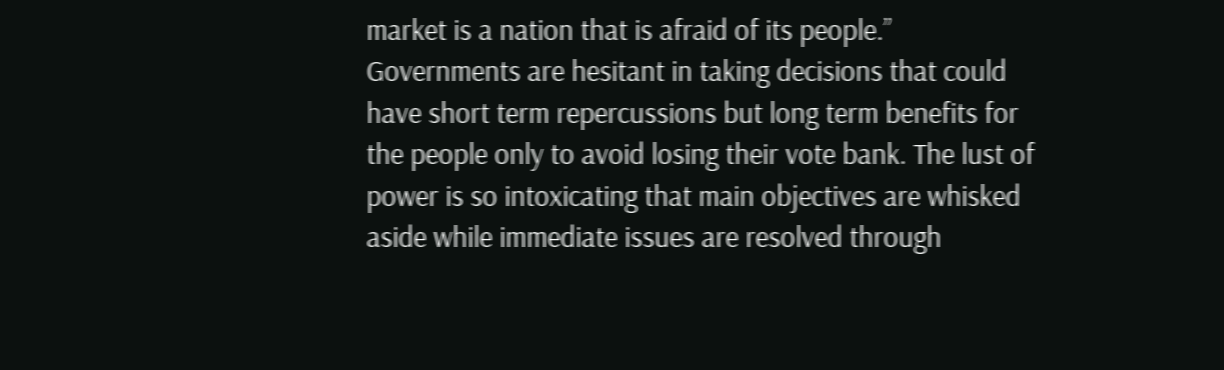market is a nation that is afraid of its people.” Governments are hesitant in taking decisions that could have short term repercussions but long term benefits for the people only to avoid losing their vote bank. The lust of power is so intoxicating that main objectives are whisked aside while immediate issues are resolved through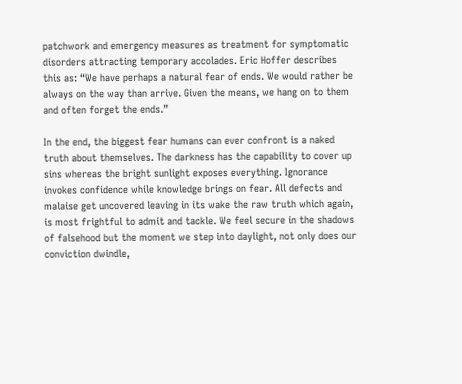patchwork and emergency measures as treatment for symptomatic disorders attracting temporary accolades. Eric Hoffer describes this as: “We have perhaps a natural fear of ends. We would rather be always on the way than arrive. Given the means, we hang on to them and often forget the ends.”

In the end, the biggest fear humans can ever confront is a naked truth about themselves. The darkness has the capability to cover up sins whereas the bright sunlight exposes everything. Ignorance invokes confidence while knowledge brings on fear. All defects and malaise get uncovered leaving in its wake the raw truth which again, is most frightful to admit and tackle. We feel secure in the shadows of falsehood but the moment we step into daylight, not only does our conviction dwindle,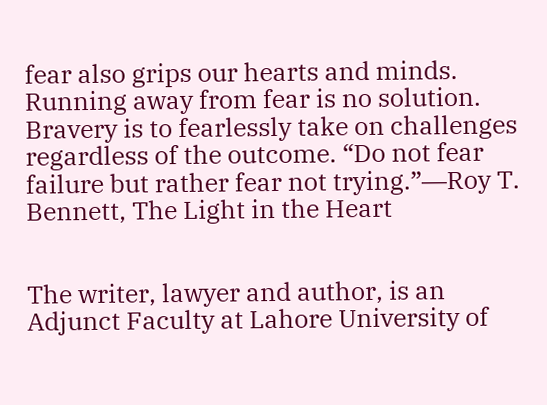fear also grips our hearts and minds. Running away from fear is no solution. Bravery is to fearlessly take on challenges regardless of the outcome. “Do not fear failure but rather fear not trying.”―Roy T. Bennett, The Light in the Heart


The writer, lawyer and author, is an Adjunct Faculty at Lahore University of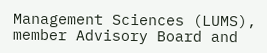Management Sciences (LUMS), member Advisory Board and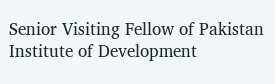Senior Visiting Fellow of Pakistan Institute of Development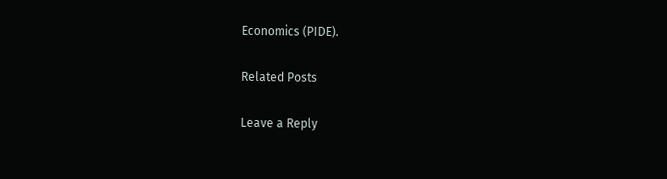Economics (PIDE).

Related Posts

Leave a Reply